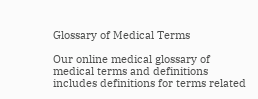Glossary of Medical Terms

Our online medical glossary of medical terms and definitions includes definitions for terms related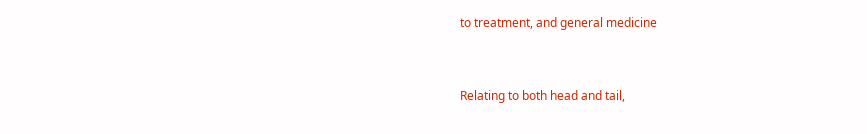to treatment, and general medicine


Relating to both head and tail,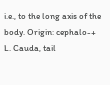i.e., to the long axis of the body. Origin: cephalo-+ L. Cauda, tail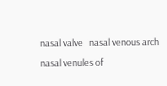nasal valve   nasal venous arch   nasal venules of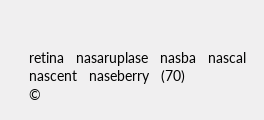retina   nasaruplase   nasba   nascal   nascent   naseberry   (70)
©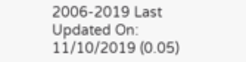2006-2019 Last Updated On: 11/10/2019 (0.05)